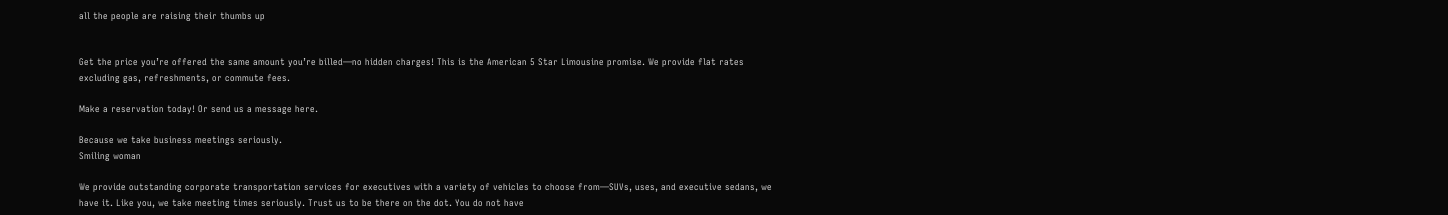all the people are raising their thumbs up


Get the price you’re offered the same amount you’re billed—no hidden charges! This is the American 5 Star Limousine promise. We provide flat rates excluding gas, refreshments, or commute fees.

Make a reservation today! Or send us a message here.

Because we take business meetings seriously.
Smiling woman

We provide outstanding corporate transportation services for executives with a variety of vehicles to choose from—SUVs, uses, and executive sedans, we have it. Like you, we take meeting times seriously. Trust us to be there on the dot. You do not have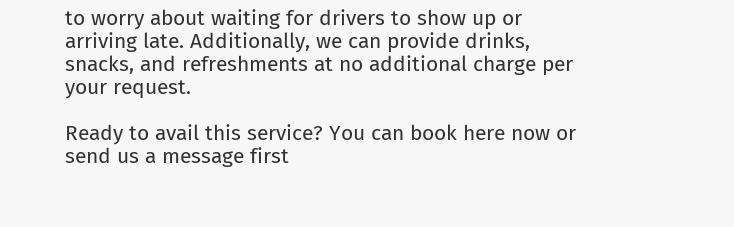to worry about waiting for drivers to show up or arriving late. Additionally, we can provide drinks, snacks, and refreshments at no additional charge per your request.

Ready to avail this service? You can book here now or send us a message first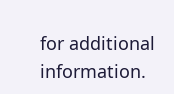for additional information.